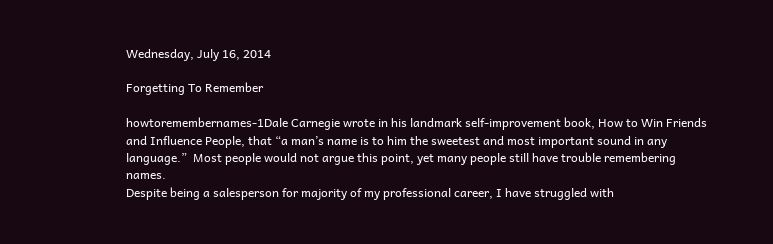Wednesday, July 16, 2014

Forgetting To Remember

howtoremembernames-1Dale Carnegie wrote in his landmark self-improvement book, How to Win Friends and Influence People, that “a man’s name is to him the sweetest and most important sound in any language.”  Most people would not argue this point, yet many people still have trouble remembering names.
Despite being a salesperson for majority of my professional career, I have struggled with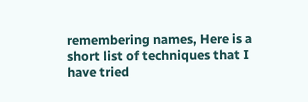remembering names, Here is a short list of techniques that I have tried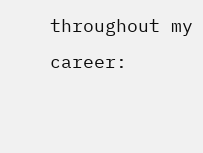throughout my career: